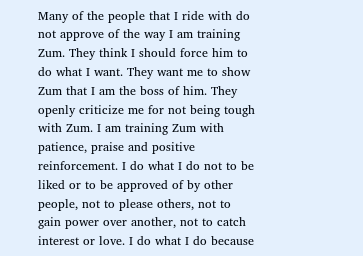Many of the people that I ride with do not approve of the way I am training Zum. They think I should force him to do what I want. They want me to show Zum that I am the boss of him. They openly criticize me for not being tough with Zum. I am training Zum with patience, praise and positive reinforcement. I do what I do not to be liked or to be approved of by other people, not to please others, not to gain power over another, not to catch interest or love. I do what I do because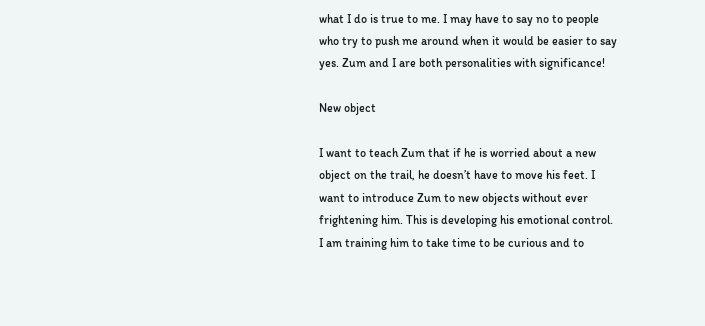what I do is true to me. I may have to say no to people who try to push me around when it would be easier to say yes. Zum and I are both personalities with significance!

New object

I want to teach Zum that if he is worried about a new object on the trail, he doesn’t have to move his feet. I want to introduce Zum to new objects without ever frightening him. This is developing his emotional control. I am training him to take time to be curious and to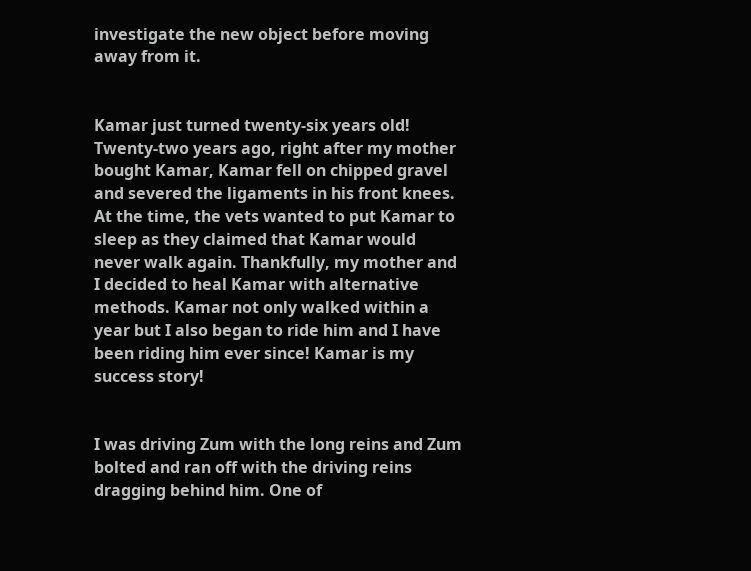investigate the new object before moving away from it.


Kamar just turned twenty-six years old! Twenty-two years ago, right after my mother bought Kamar, Kamar fell on chipped gravel and severed the ligaments in his front knees. At the time, the vets wanted to put Kamar to sleep as they claimed that Kamar would never walk again. Thankfully, my mother and I decided to heal Kamar with alternative methods. Kamar not only walked within a year but I also began to ride him and I have been riding him ever since! Kamar is my success story!


I was driving Zum with the long reins and Zum bolted and ran off with the driving reins dragging behind him. One of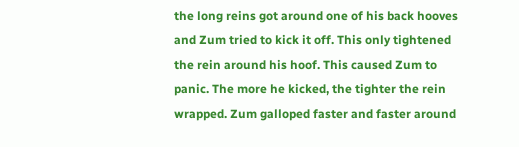the long reins got around one of his back hooves and Zum tried to kick it off. This only tightened the rein around his hoof. This caused Zum to panic. The more he kicked, the tighter the rein wrapped. Zum galloped faster and faster around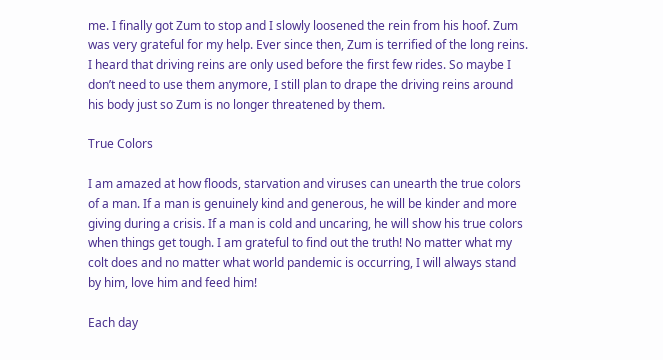me. I finally got Zum to stop and I slowly loosened the rein from his hoof. Zum was very grateful for my help. Ever since then, Zum is terrified of the long reins. I heard that driving reins are only used before the first few rides. So maybe I don’t need to use them anymore, I still plan to drape the driving reins around his body just so Zum is no longer threatened by them.

True Colors

I am amazed at how floods, starvation and viruses can unearth the true colors of a man. If a man is genuinely kind and generous, he will be kinder and more giving during a crisis. If a man is cold and uncaring, he will show his true colors when things get tough. I am grateful to find out the truth! No matter what my colt does and no matter what world pandemic is occurring, I will always stand by him, love him and feed him!

Each day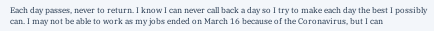Each day passes, never to return. I know I can never call back a day so I try to make each day the best I possibly can. I may not be able to work as my jobs ended on March 16 because of the Coronavirus, but I can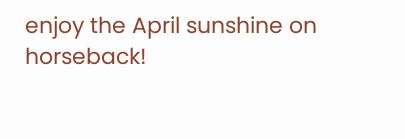enjoy the April sunshine on horseback!